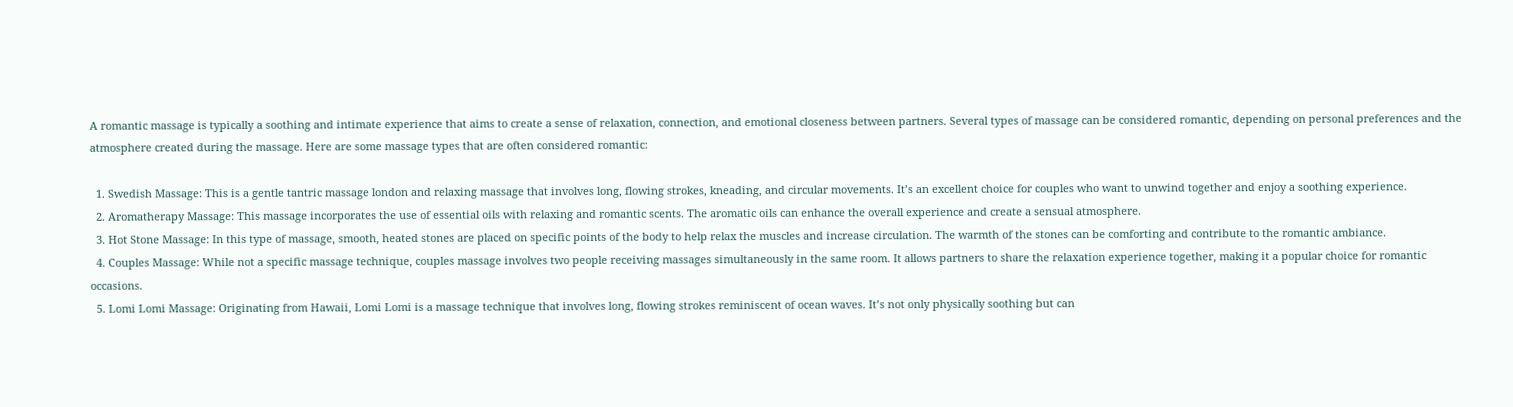A romantic massage is typically a soothing and intimate experience that aims to create a sense of relaxation, connection, and emotional closeness between partners. Several types of massage can be considered romantic, depending on personal preferences and the atmosphere created during the massage. Here are some massage types that are often considered romantic:

  1. Swedish Massage: This is a gentle tantric massage london and relaxing massage that involves long, flowing strokes, kneading, and circular movements. It’s an excellent choice for couples who want to unwind together and enjoy a soothing experience.
  2. Aromatherapy Massage: This massage incorporates the use of essential oils with relaxing and romantic scents. The aromatic oils can enhance the overall experience and create a sensual atmosphere.
  3. Hot Stone Massage: In this type of massage, smooth, heated stones are placed on specific points of the body to help relax the muscles and increase circulation. The warmth of the stones can be comforting and contribute to the romantic ambiance.
  4. Couples Massage: While not a specific massage technique, couples massage involves two people receiving massages simultaneously in the same room. It allows partners to share the relaxation experience together, making it a popular choice for romantic occasions.
  5. Lomi Lomi Massage: Originating from Hawaii, Lomi Lomi is a massage technique that involves long, flowing strokes reminiscent of ocean waves. It’s not only physically soothing but can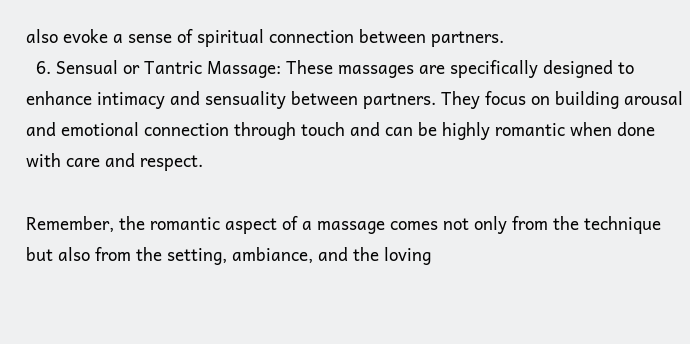also evoke a sense of spiritual connection between partners.
  6. Sensual or Tantric Massage: These massages are specifically designed to enhance intimacy and sensuality between partners. They focus on building arousal and emotional connection through touch and can be highly romantic when done with care and respect.

Remember, the romantic aspect of a massage comes not only from the technique but also from the setting, ambiance, and the loving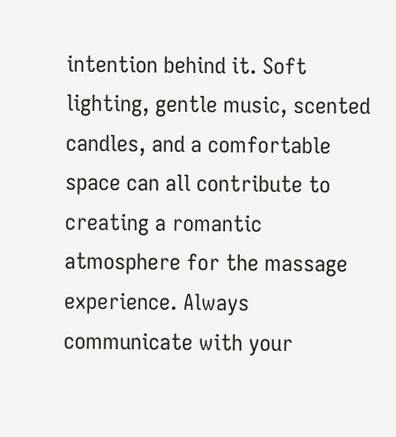intention behind it. Soft lighting, gentle music, scented candles, and a comfortable space can all contribute to creating a romantic atmosphere for the massage experience. Always communicate with your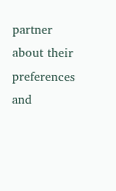partner about their preferences and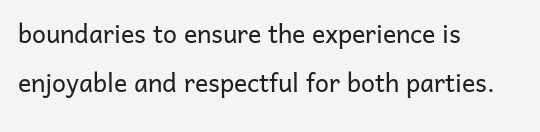boundaries to ensure the experience is enjoyable and respectful for both parties.